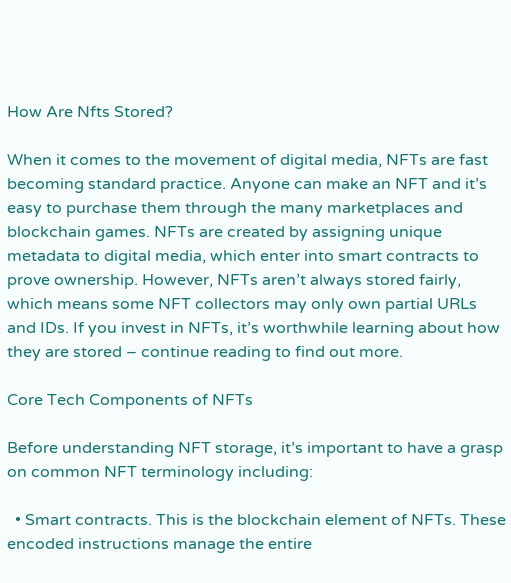How Are Nfts Stored?

When it comes to the movement of digital media, NFTs are fast becoming standard practice. Anyone can make an NFT and it’s easy to purchase them through the many marketplaces and blockchain games. NFTs are created by assigning unique metadata to digital media, which enter into smart contracts to prove ownership. However, NFTs aren’t always stored fairly, which means some NFT collectors may only own partial URLs and IDs. If you invest in NFTs, it’s worthwhile learning about how they are stored – continue reading to find out more.

Core Tech Components of NFTs

Before understanding NFT storage, it’s important to have a grasp on common NFT terminology including:

  • Smart contracts. This is the blockchain element of NFTs. These encoded instructions manage the entire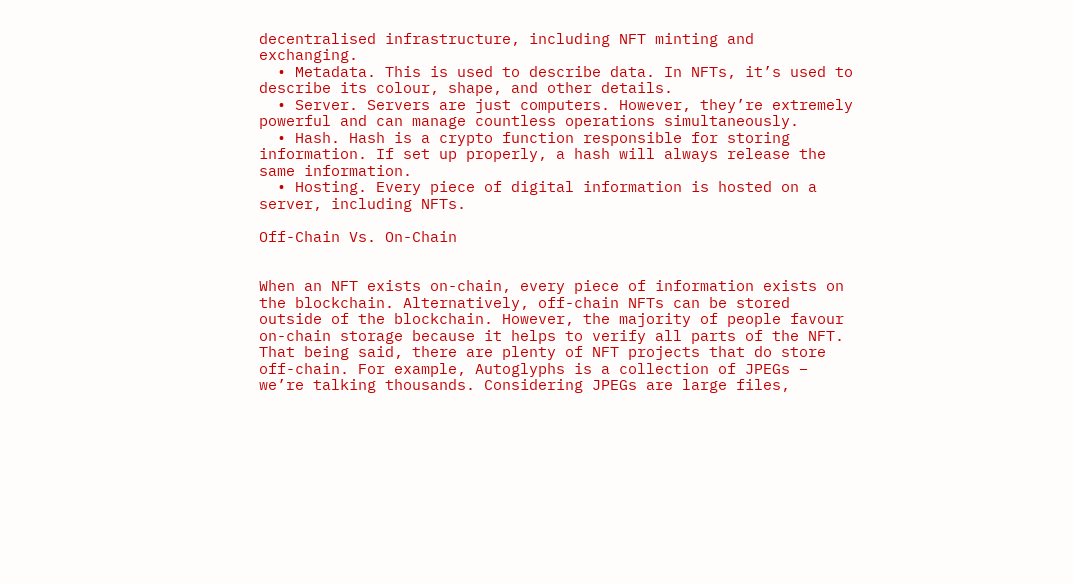decentralised infrastructure, including NFT minting and exchanging.
  • Metadata. This is used to describe data. In NFTs, it’s used to describe its colour, shape, and other details.
  • Server. Servers are just computers. However, they’re extremely powerful and can manage countless operations simultaneously.
  • Hash. Hash is a crypto function responsible for storing information. If set up properly, a hash will always release the same information.
  • Hosting. Every piece of digital information is hosted on a server, including NFTs.

Off-Chain Vs. On-Chain


When an NFT exists on-chain, every piece of information exists on the blockchain. Alternatively, off-chain NFTs can be stored outside of the blockchain. However, the majority of people favour on-chain storage because it helps to verify all parts of the NFT. That being said, there are plenty of NFT projects that do store off-chain. For example, Autoglyphs is a collection of JPEGs – we’re talking thousands. Considering JPEGs are large files,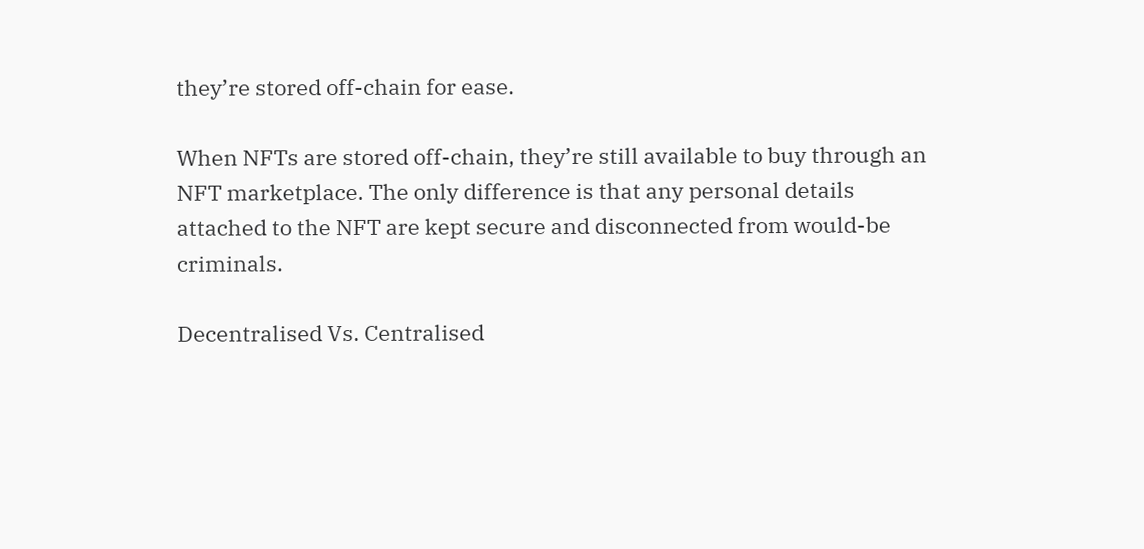they’re stored off-chain for ease.

When NFTs are stored off-chain, they’re still available to buy through an NFT marketplace. The only difference is that any personal details attached to the NFT are kept secure and disconnected from would-be criminals.

Decentralised Vs. Centralised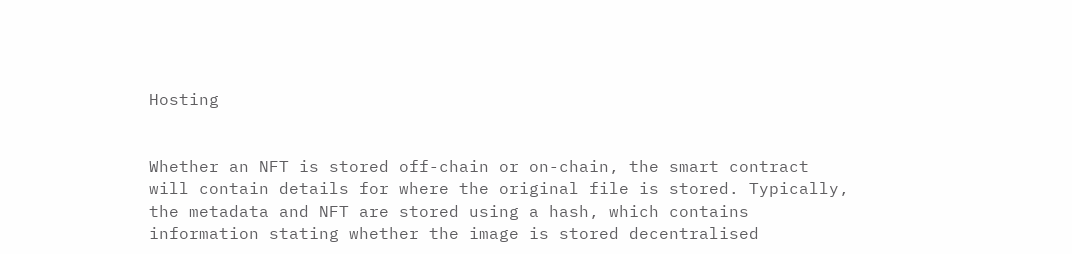Hosting


Whether an NFT is stored off-chain or on-chain, the smart contract will contain details for where the original file is stored. Typically, the metadata and NFT are stored using a hash, which contains information stating whether the image is stored decentralised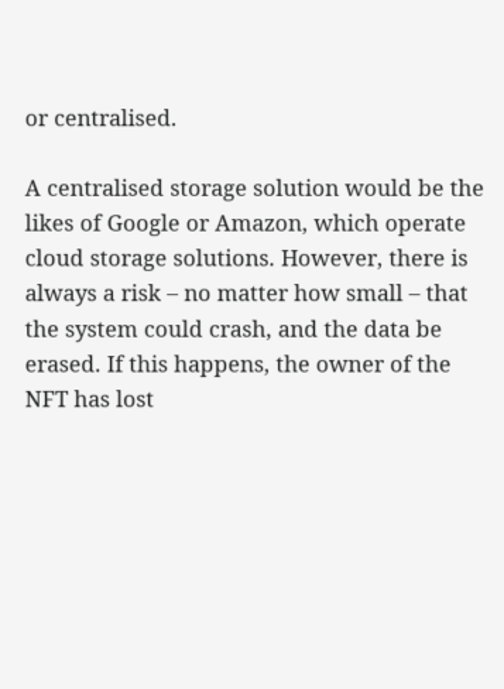or centralised.

A centralised storage solution would be the likes of Google or Amazon, which operate cloud storage solutions. However, there is always a risk – no matter how small – that the system could crash, and the data be erased. If this happens, the owner of the NFT has lost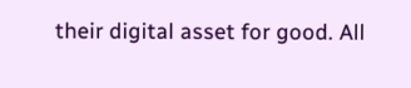their digital asset for good. All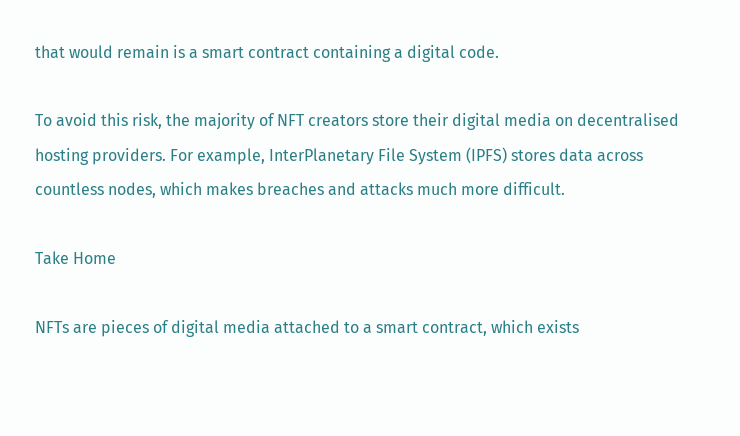that would remain is a smart contract containing a digital code.

To avoid this risk, the majority of NFT creators store their digital media on decentralised hosting providers. For example, InterPlanetary File System (IPFS) stores data across countless nodes, which makes breaches and attacks much more difficult.

Take Home

NFTs are pieces of digital media attached to a smart contract, which exists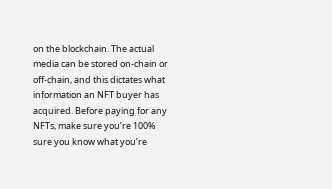on the blockchain. The actual media can be stored on-chain or off-chain, and this dictates what information an NFT buyer has acquired. Before paying for any NFTs, make sure you’re 100% sure you know what you’re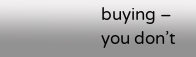buying – you don’t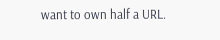want to own half a URL.